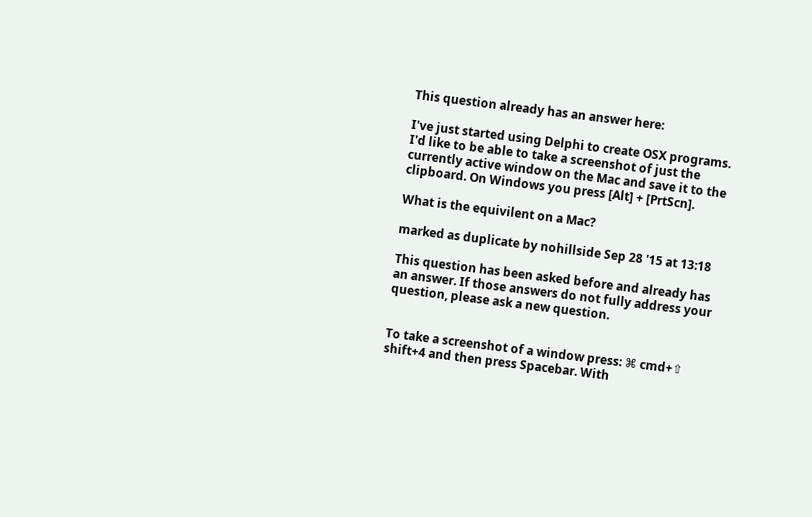This question already has an answer here:

I've just started using Delphi to create OSX programs. I'd like to be able to take a screenshot of just the currently active window on the Mac and save it to the clipboard. On Windows you press [Alt] + [PrtScn].

What is the equivilent on a Mac?

marked as duplicate by nohillside Sep 28 '15 at 13:18

This question has been asked before and already has an answer. If those answers do not fully address your question, please ask a new question.


To take a screenshot of a window press: ⌘ cmd+⇧ shift+4 and then press Spacebar. With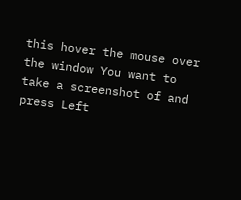this hover the mouse over the window You want to take a screenshot of and press Left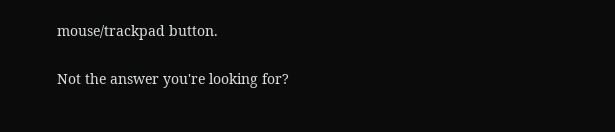mouse/trackpad button.

Not the answer you're looking for?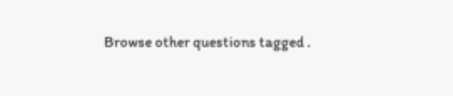Browse other questions tagged .